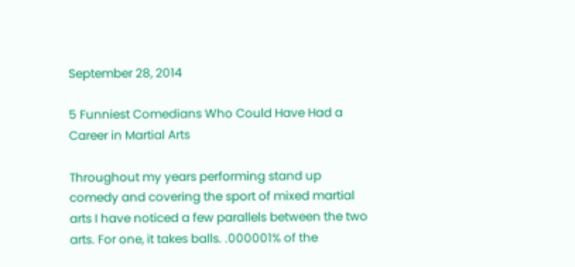September 28, 2014

5 Funniest Comedians Who Could Have Had a Career in Martial Arts

Throughout my years performing stand up comedy and covering the sport of mixed martial arts I have noticed a few parallels between the two arts. For one, it takes balls. .000001% of the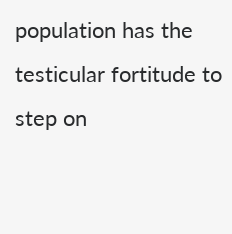population has the testicular fortitude to step on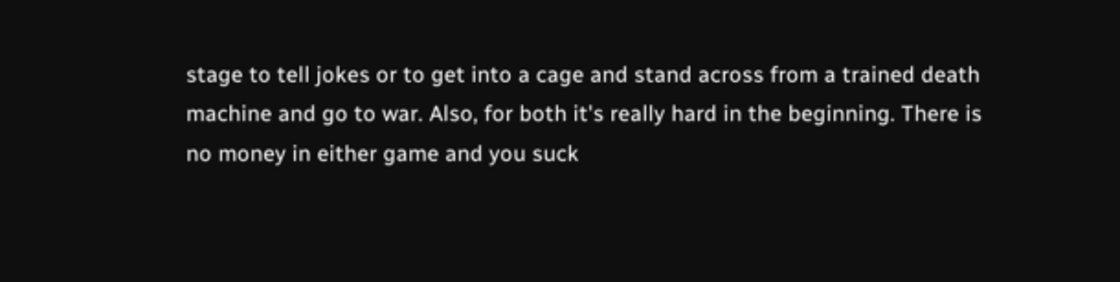stage to tell jokes or to get into a cage and stand across from a trained death machine and go to war. Also, for both it's really hard in the beginning. There is no money in either game and you suck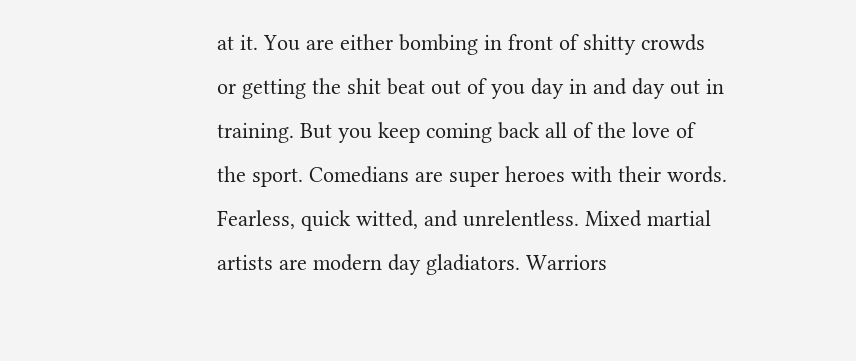at it. You are either bombing in front of shitty crowds or getting the shit beat out of you day in and day out in training. But you keep coming back all of the love of the sport. Comedians are super heroes with their words. Fearless, quick witted, and unrelentless. Mixed martial artists are modern day gladiators. Warriors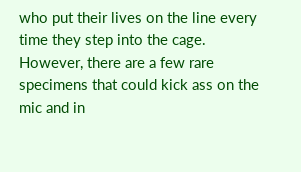who put their lives on the line every time they step into the cage. However, there are a few rare specimens that could kick ass on the mic and in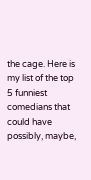the cage. Here is my list of the top 5 funniest comedians that could have possibly, maybe,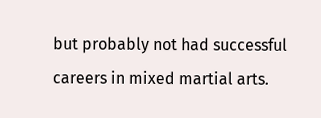but probably not had successful careers in mixed martial arts.